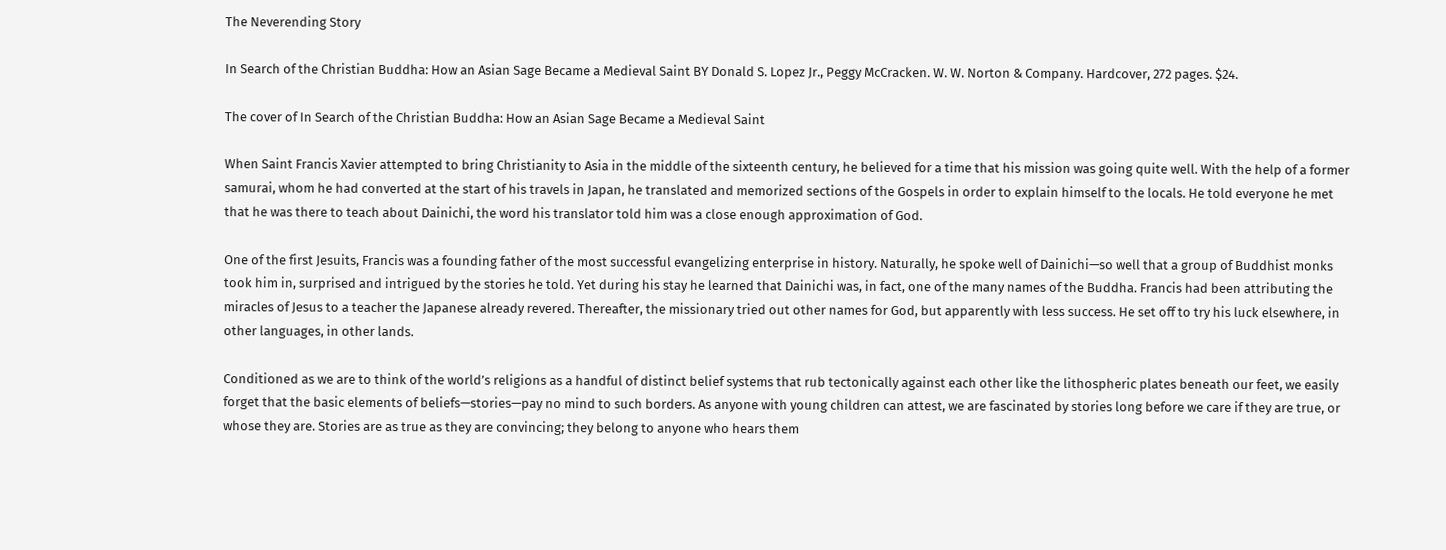The Neverending Story

In Search of the Christian Buddha: How an Asian Sage Became a Medieval Saint BY Donald S. Lopez Jr., Peggy McCracken. W. W. Norton & Company. Hardcover, 272 pages. $24.

The cover of In Search of the Christian Buddha: How an Asian Sage Became a Medieval Saint

When Saint Francis Xavier attempted to bring Christianity to Asia in the middle of the sixteenth century, he believed for a time that his mission was going quite well. With the help of a former samurai, whom he had converted at the start of his travels in Japan, he translated and memorized sections of the Gospels in order to explain himself to the locals. He told everyone he met that he was there to teach about Dainichi, the word his translator told him was a close enough approximation of God.

One of the first Jesuits, Francis was a founding father of the most successful evangelizing enterprise in history. Naturally, he spoke well of Dainichi—so well that a group of Buddhist monks took him in, surprised and intrigued by the stories he told. Yet during his stay he learned that Dainichi was, in fact, one of the many names of the Buddha. Francis had been attributing the miracles of Jesus to a teacher the Japanese already revered. Thereafter, the missionary tried out other names for God, but apparently with less success. He set off to try his luck elsewhere, in other languages, in other lands.

Conditioned as we are to think of the world’s religions as a handful of distinct belief systems that rub tectonically against each other like the lithospheric plates beneath our feet, we easily forget that the basic elements of beliefs—stories—pay no mind to such borders. As anyone with young children can attest, we are fascinated by stories long before we care if they are true, or whose they are. Stories are as true as they are convincing; they belong to anyone who hears them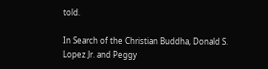told.

In Search of the Christian Buddha, Donald S. Lopez Jr. and Peggy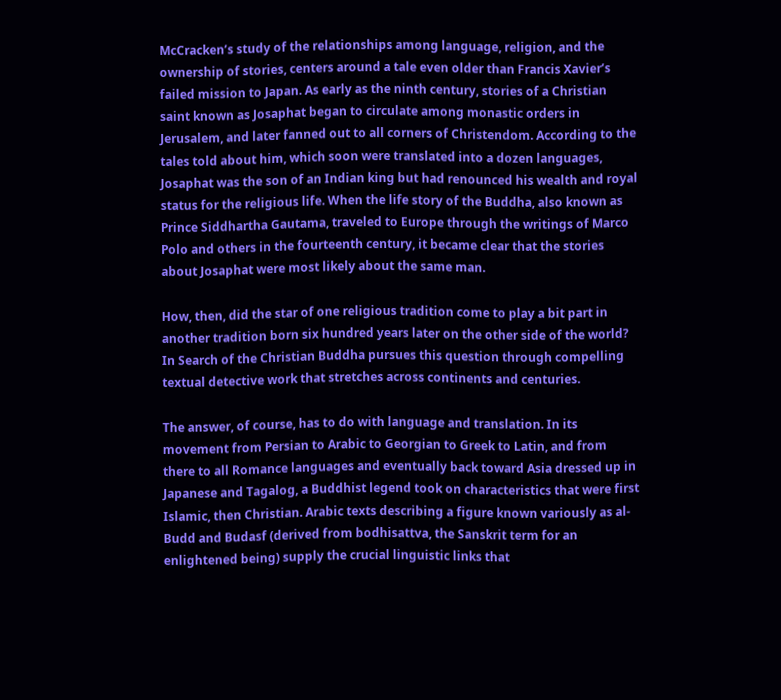McCracken’s study of the relationships among language, religion, and the ownership of stories, centers around a tale even older than Francis Xavier’s failed mission to Japan. As early as the ninth century, stories of a Christian saint known as Josaphat began to circulate among monastic orders in Jerusalem, and later fanned out to all corners of Christendom. According to the tales told about him, which soon were translated into a dozen languages, Josaphat was the son of an Indian king but had renounced his wealth and royal status for the religious life. When the life story of the Buddha, also known as Prince Siddhartha Gautama, traveled to Europe through the writings of Marco Polo and others in the fourteenth century, it became clear that the stories about Josaphat were most likely about the same man.

How, then, did the star of one religious tradition come to play a bit part in another tradition born six hundred years later on the other side of the world? In Search of the Christian Buddha pursues this question through compelling textual detective work that stretches across continents and centuries.

The answer, of course, has to do with language and translation. In its movement from Persian to Arabic to Georgian to Greek to Latin, and from there to all Romance languages and eventually back toward Asia dressed up in Japanese and Tagalog, a Buddhist legend took on characteristics that were first Islamic, then Christian. Arabic texts describing a figure known variously as al-Budd and Budasf (derived from bodhisattva, the Sanskrit term for an enlightened being) supply the crucial linguistic links that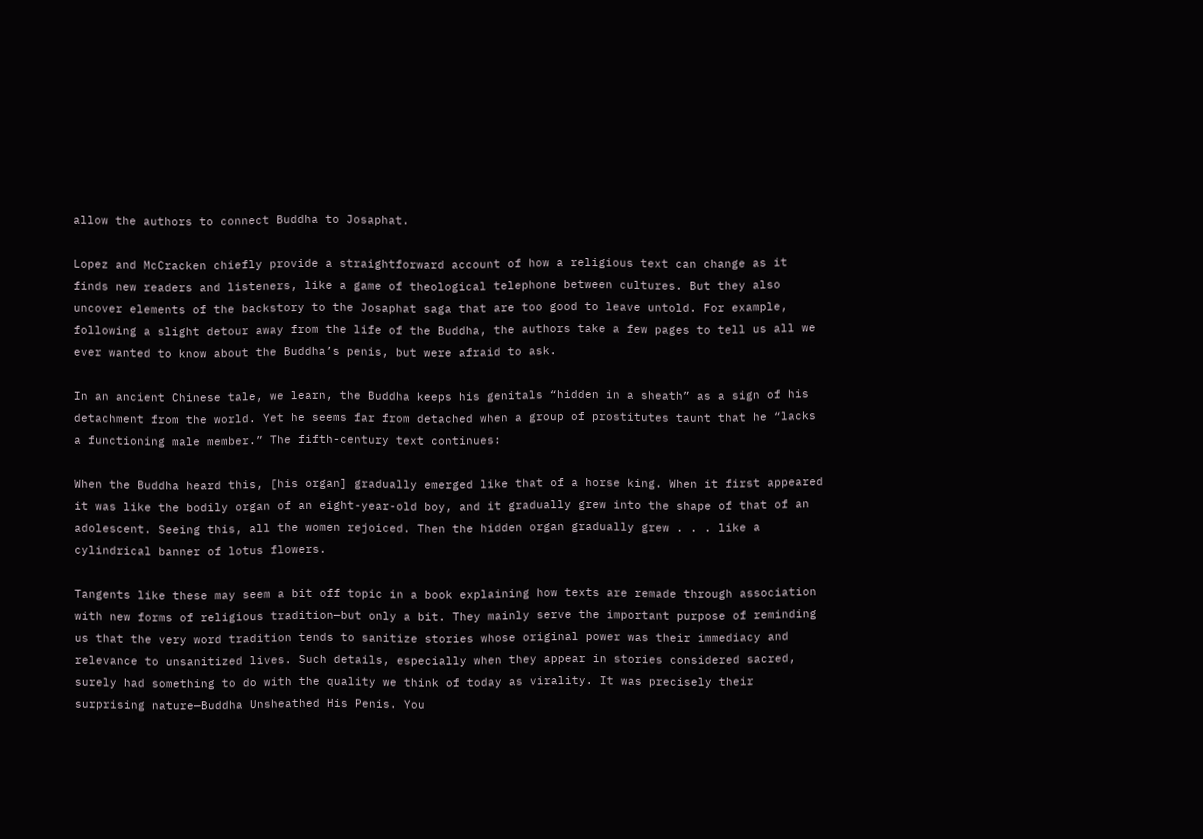allow the authors to connect Buddha to Josaphat.

Lopez and McCracken chiefly provide a straightforward account of how a religious text can change as it finds new readers and listeners, like a game of theological telephone between cultures. But they also uncover elements of the backstory to the Josaphat saga that are too good to leave untold. For example, following a slight detour away from the life of the Buddha, the authors take a few pages to tell us all we ever wanted to know about the Buddha’s penis, but were afraid to ask.

In an ancient Chinese tale, we learn, the Buddha keeps his genitals “hidden in a sheath” as a sign of his detachment from the world. Yet he seems far from detached when a group of prostitutes taunt that he “lacks a functioning male member.” The fifth-century text continues:

When the Buddha heard this, [his organ] gradually emerged like that of a horse king. When it first appeared it was like the bodily organ of an eight-year-old boy, and it gradually grew into the shape of that of an adolescent. Seeing this, all the women rejoiced. Then the hidden organ gradually grew . . . like a cylindrical banner of lotus flowers.

Tangents like these may seem a bit off topic in a book explaining how texts are remade through association with new forms of religious tradition—but only a bit. They mainly serve the important purpose of reminding us that the very word tradition tends to sanitize stories whose original power was their immediacy and relevance to unsanitized lives. Such details, especially when they appear in stories considered sacred, surely had something to do with the quality we think of today as virality. It was precisely their surprising nature—Buddha Unsheathed His Penis. You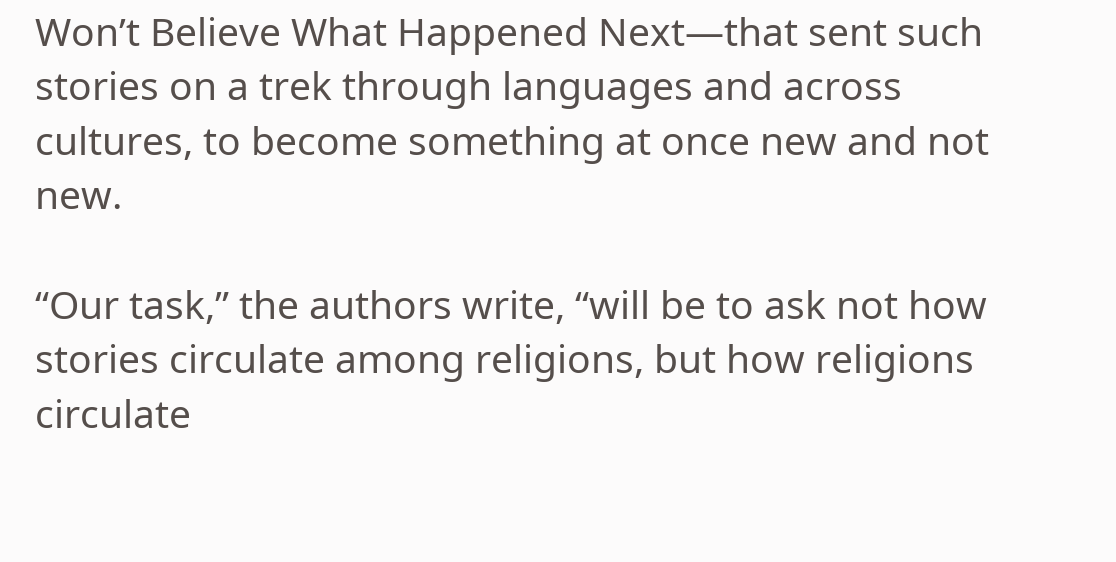Won’t Believe What Happened Next—that sent such stories on a trek through languages and across cultures, to become something at once new and not new.

“Our task,” the authors write, “will be to ask not how stories circulate among religions, but how religions circulate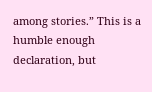among stories.” This is a humble enough declaration, but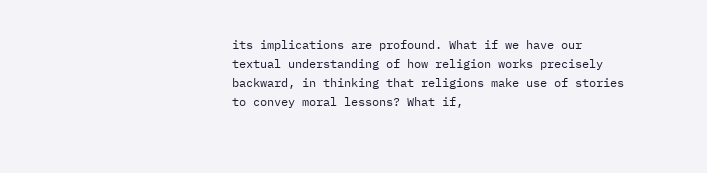its implications are profound. What if we have our textual understanding of how religion works precisely backward, in thinking that religions make use of stories to convey moral lessons? What if,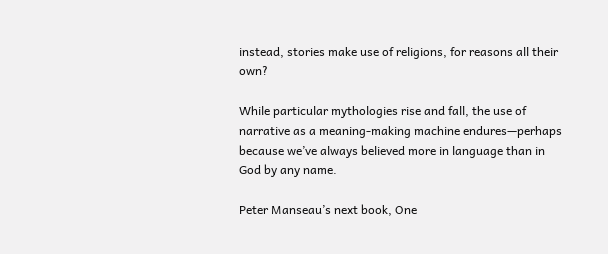instead, stories make use of religions, for reasons all their own?

While particular mythologies rise and fall, the use of narrative as a meaning-making machine endures—perhaps because we’ve always believed more in language than in God by any name.

Peter Manseau’s next book, One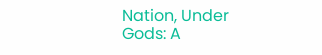Nation, Under Gods: A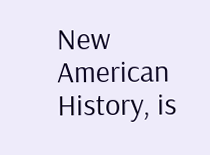New American History, is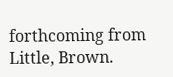forthcoming from Little, Brown.